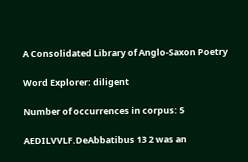A Consolidated Library of Anglo-Saxon Poetry

Word Explorer: diligent

Number of occurrences in corpus: 5

AEDILVVLF.DeAbbatibus 13 2 was an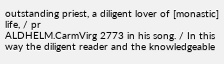outstanding priest, a diligent lover of [monastic] life, / pr
ALDHELM.CarmVirg 2773 in his song. / In this way the diligent reader and the knowledgeable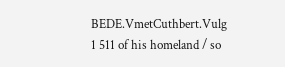BEDE.VmetCuthbert.Vulg 1 511 of his homeland / so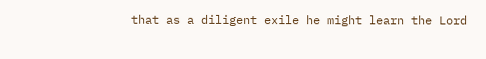that as a diligent exile he might learn the Lord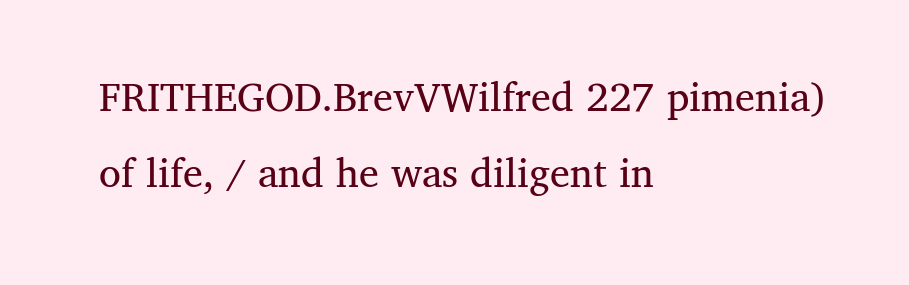FRITHEGOD.BrevVWilfred 227 pimenia) of life, / and he was diligent in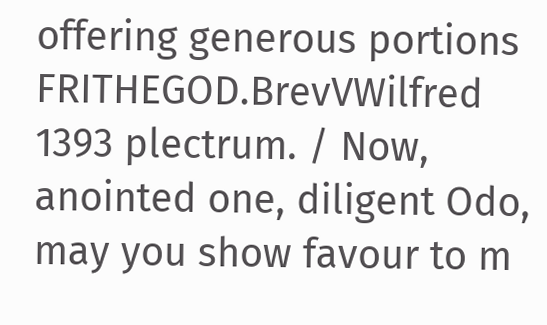offering generous portions
FRITHEGOD.BrevVWilfred 1393 plectrum. / Now, anointed one, diligent Odo, may you show favour to m